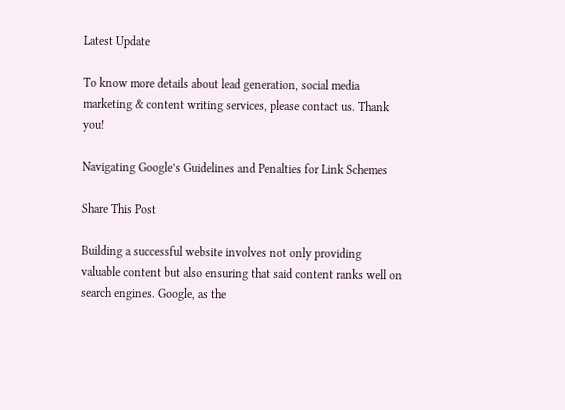Latest Update

To know more details about lead generation, social media marketing & content writing services, please contact us. Thank you!

Navigating Google’s Guidelines and Penalties for Link Schemes

Share This Post

Building a successful website involves not only providing valuable content but also ensuring that said content ranks well on search engines. Google, as the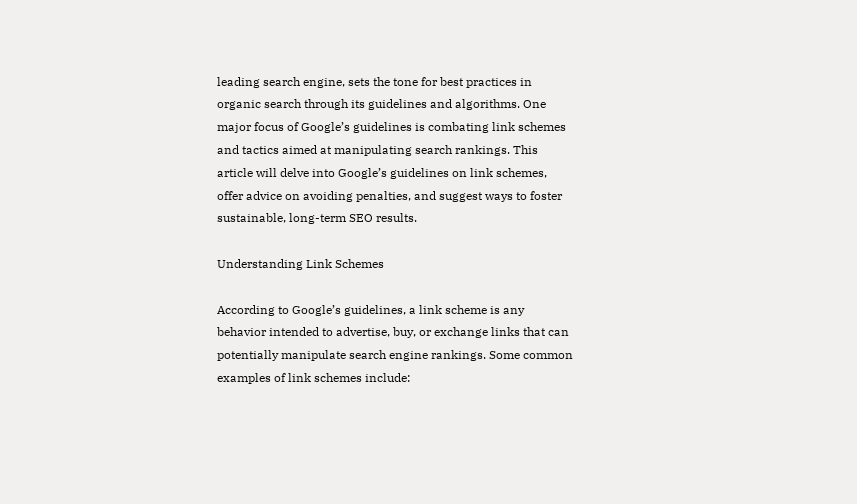leading search engine, sets the tone for best practices in organic search through its guidelines and algorithms. One major focus of Google’s guidelines is combating link schemes and tactics aimed at manipulating search rankings. This article will delve into Google’s guidelines on link schemes, offer advice on avoiding penalties, and suggest ways to foster sustainable, long-term SEO results.

Understanding Link Schemes

According to Google’s guidelines, a link scheme is any behavior intended to advertise, buy, or exchange links that can potentially manipulate search engine rankings. Some common examples of link schemes include: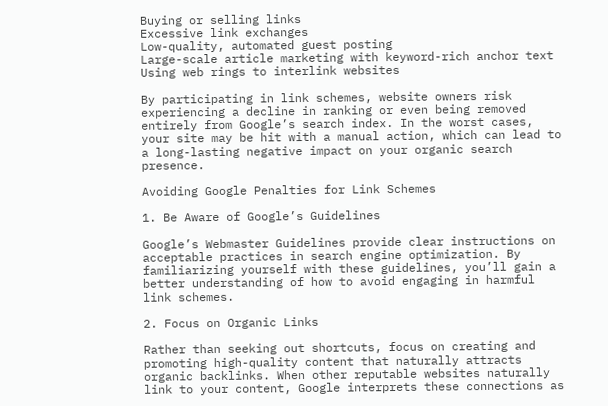Buying or selling links
Excessive link exchanges
Low-quality, automated guest posting
Large-scale article marketing with keyword-rich anchor text
Using web rings to interlink websites

By participating in link schemes, website owners risk experiencing a decline in ranking or even being removed entirely from Google’s search index. In the worst cases, your site may be hit with a manual action, which can lead to a long-lasting negative impact on your organic search presence.

Avoiding Google Penalties for Link Schemes

1. Be Aware of Google’s Guidelines

Google’s Webmaster Guidelines provide clear instructions on acceptable practices in search engine optimization. By familiarizing yourself with these guidelines, you’ll gain a better understanding of how to avoid engaging in harmful link schemes.

2. Focus on Organic Links

Rather than seeking out shortcuts, focus on creating and promoting high-quality content that naturally attracts organic backlinks. When other reputable websites naturally link to your content, Google interprets these connections as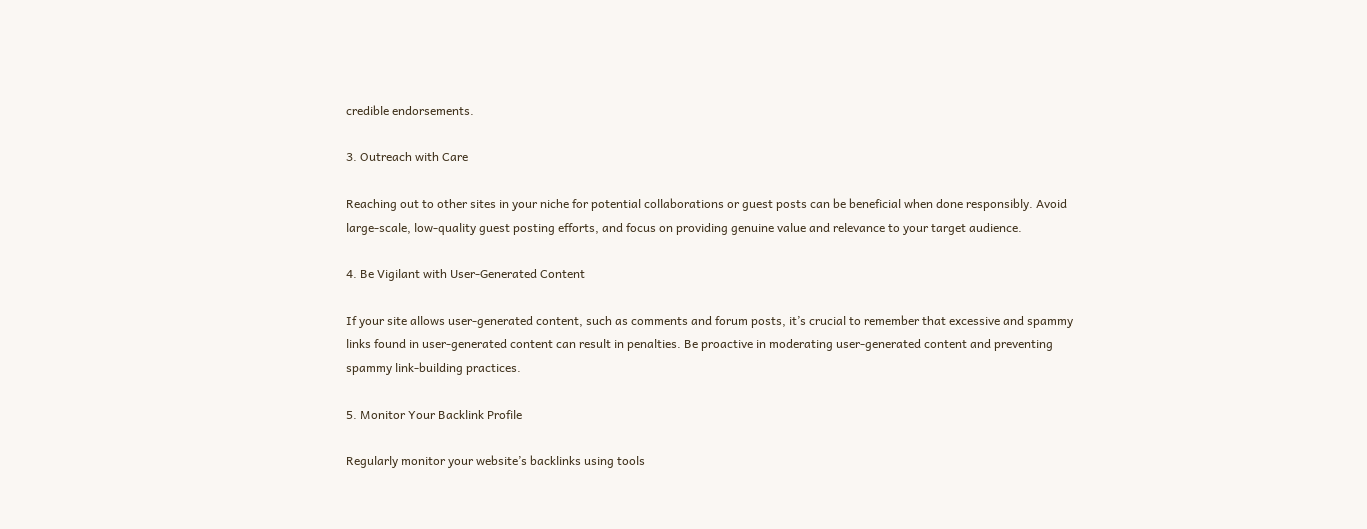credible endorsements.

3. Outreach with Care

Reaching out to other sites in your niche for potential collaborations or guest posts can be beneficial when done responsibly. Avoid large-scale, low-quality guest posting efforts, and focus on providing genuine value and relevance to your target audience.

4. Be Vigilant with User-Generated Content

If your site allows user-generated content, such as comments and forum posts, it’s crucial to remember that excessive and spammy links found in user-generated content can result in penalties. Be proactive in moderating user-generated content and preventing spammy link-building practices.

5. Monitor Your Backlink Profile

Regularly monitor your website’s backlinks using tools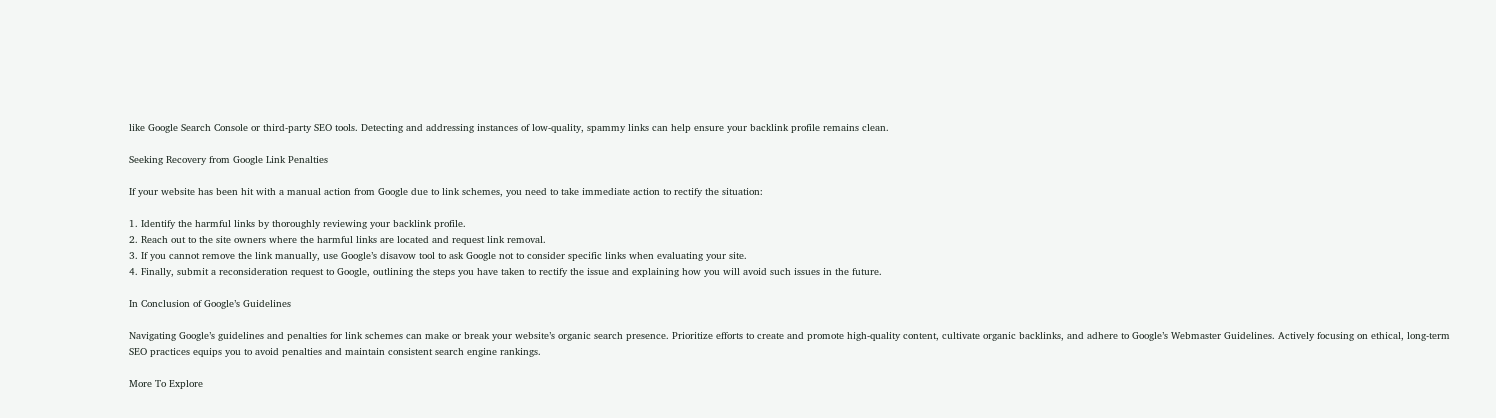like Google Search Console or third-party SEO tools. Detecting and addressing instances of low-quality, spammy links can help ensure your backlink profile remains clean.

Seeking Recovery from Google Link Penalties

If your website has been hit with a manual action from Google due to link schemes, you need to take immediate action to rectify the situation:

1. Identify the harmful links by thoroughly reviewing your backlink profile.
2. Reach out to the site owners where the harmful links are located and request link removal.
3. If you cannot remove the link manually, use Google’s disavow tool to ask Google not to consider specific links when evaluating your site.
4. Finally, submit a reconsideration request to Google, outlining the steps you have taken to rectify the issue and explaining how you will avoid such issues in the future.

In Conclusion of Google’s Guidelines

Navigating Google’s guidelines and penalties for link schemes can make or break your website’s organic search presence. Prioritize efforts to create and promote high-quality content, cultivate organic backlinks, and adhere to Google’s Webmaster Guidelines. Actively focusing on ethical, long-term SEO practices equips you to avoid penalties and maintain consistent search engine rankings.

More To Explore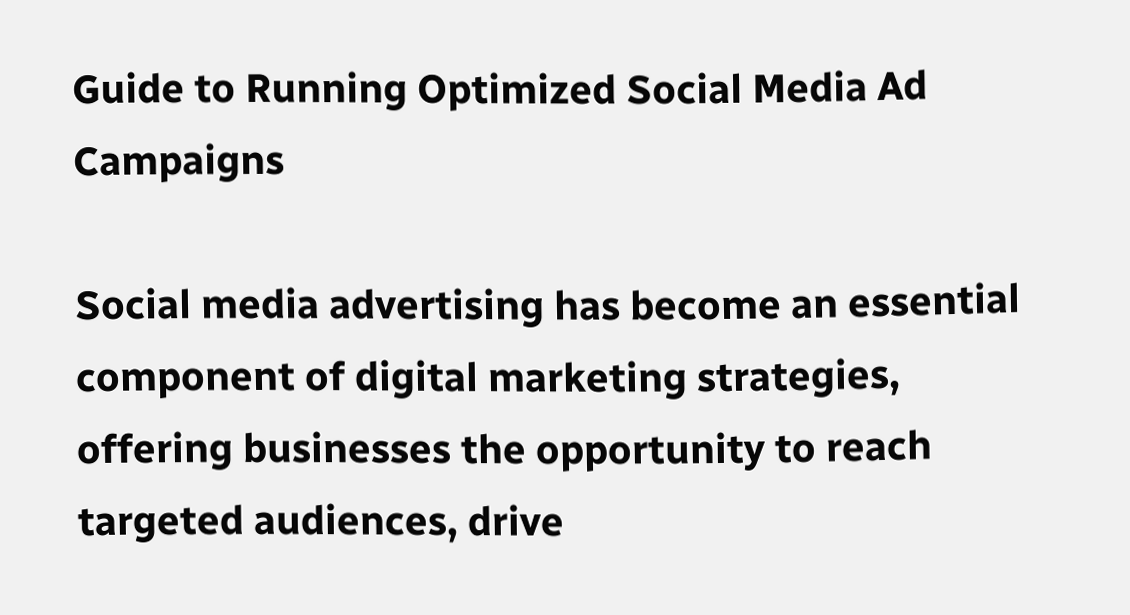Guide to Running Optimized Social Media Ad Campaigns

Social media advertising has become an essential component of digital marketing strategies, offering businesses the opportunity to reach targeted audiences, drive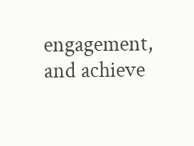engagement, and achieve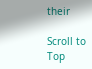their

Scroll to Top